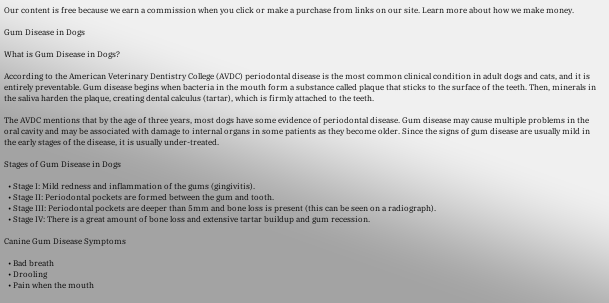Our content is free because we earn a commission when you click or make a purchase from links on our site. Learn more about how we make money.

Gum Disease in Dogs

What is Gum Disease in Dogs?

According to the American Veterinary Dentistry College (AVDC) periodontal disease is the most common clinical condition in adult dogs and cats, and it is entirely preventable. Gum disease begins when bacteria in the mouth form a substance called plaque that sticks to the surface of the teeth. Then, minerals in the saliva harden the plaque, creating dental calculus (tartar), which is firmly attached to the teeth.

The AVDC mentions that by the age of three years, most dogs have some evidence of periodontal disease. Gum disease may cause multiple problems in the oral cavity and may be associated with damage to internal organs in some patients as they become older. Since the signs of gum disease are usually mild in the early stages of the disease, it is usually under-treated.

Stages of Gum Disease in Dogs

  • Stage I: Mild redness and inflammation of the gums (gingivitis).
  • Stage II: Periodontal pockets are formed between the gum and tooth.
  • Stage III: Periodontal pockets are deeper than 5mm and bone loss is present (this can be seen on a radiograph).
  • Stage IV: There is a great amount of bone loss and extensive tartar buildup and gum recession.

Canine Gum Disease Symptoms

  • Bad breath
  • Drooling
  • Pain when the mouth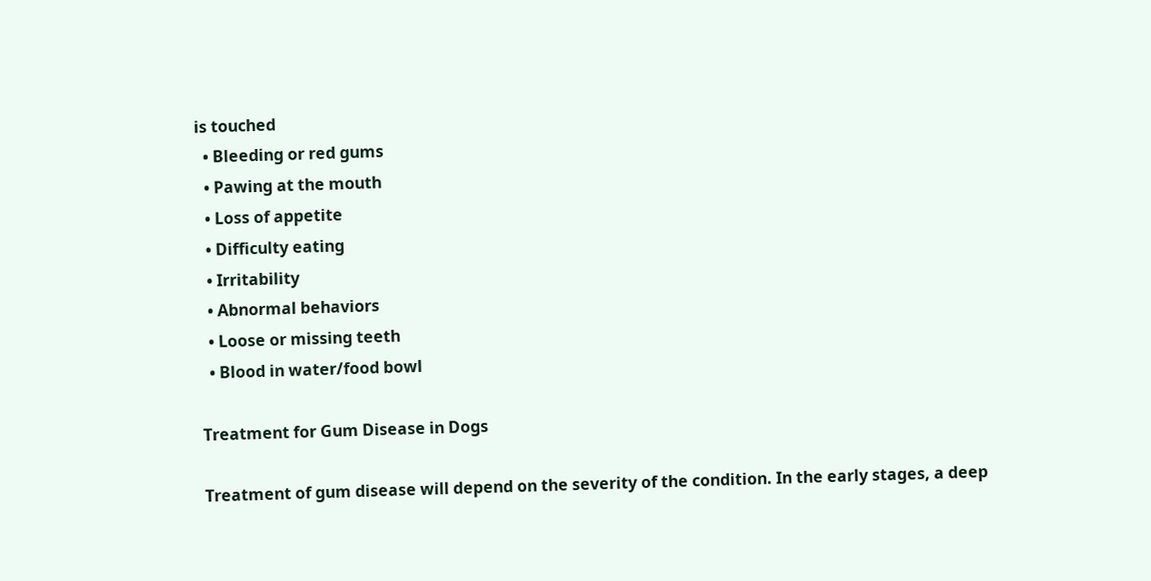is touched
  • Bleeding or red gums
  • Pawing at the mouth
  • Loss of appetite
  • Difficulty eating
  • Irritability
  • Abnormal behaviors
  • Loose or missing teeth
  • Blood in water/food bowl

Treatment for Gum Disease in Dogs

Treatment of gum disease will depend on the severity of the condition. In the early stages, a deep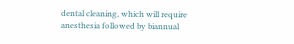dental cleaning, which will require anesthesia followed by biannual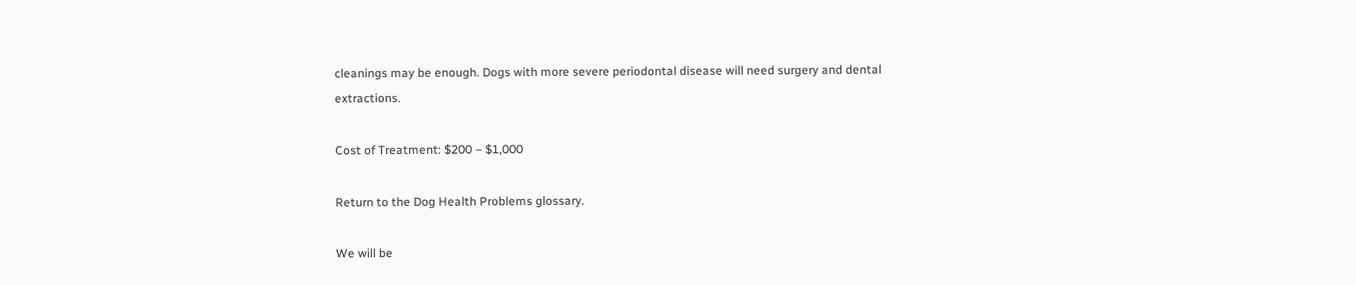cleanings may be enough. Dogs with more severe periodontal disease will need surgery and dental extractions.

Cost of Treatment: $200 – $1,000

Return to the Dog Health Problems glossary.

We will be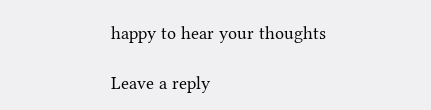happy to hear your thoughts

Leave a reply